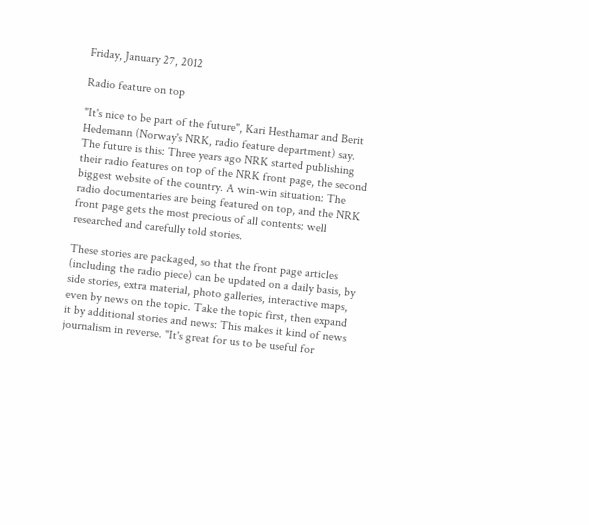Friday, January 27, 2012

Radio feature on top

"It's nice to be part of the future", Kari Hesthamar and Berit Hedemann (Norway's NRK, radio feature department) say. The future is this: Three years ago NRK started publishing their radio features on top of the NRK front page, the second biggest website of the country. A win-win situation: The radio documentaries are being featured on top, and the NRK front page gets the most precious of all contents: well researched and carefully told stories.

These stories are packaged, so that the front page articles (including the radio piece) can be updated on a daily basis, by side stories, extra material, photo galleries, interactive maps, even by news on the topic. Take the topic first, then expand it by additional stories and news: This makes it kind of news journalism in reverse. "It's great for us to be useful for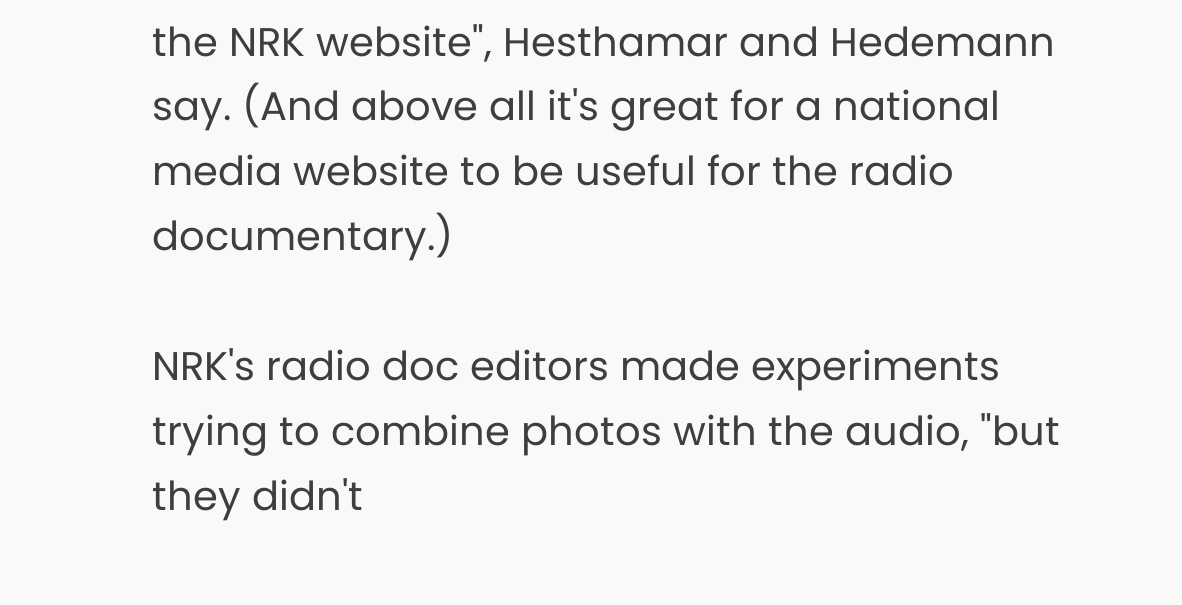the NRK website", Hesthamar and Hedemann say. (And above all it's great for a national media website to be useful for the radio documentary.)

NRK's radio doc editors made experiments trying to combine photos with the audio, "but they didn't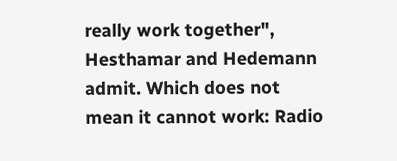really work together", Hesthamar and Hedemann admit. Which does not mean it cannot work: Radio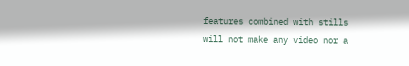features combined with stills will not make any video nor a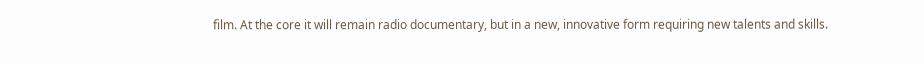film. At the core it will remain radio documentary, but in a new, innovative form requiring new talents and skills.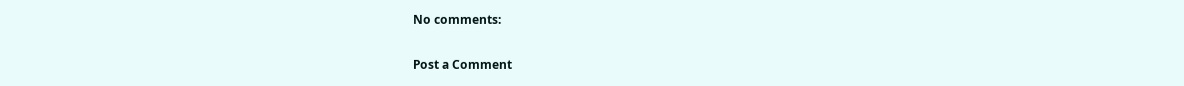No comments:

Post a Comment